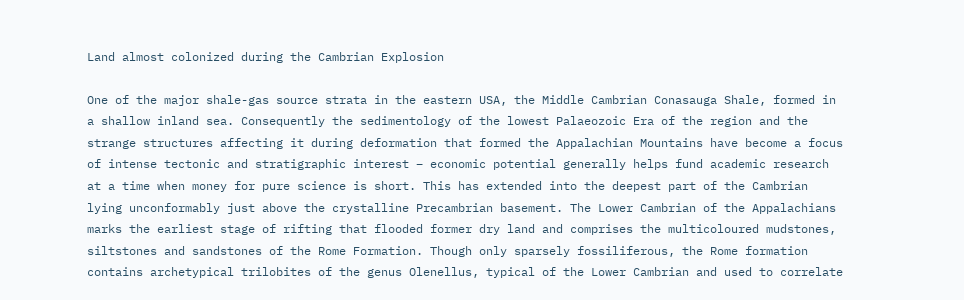Land almost colonized during the Cambrian Explosion

One of the major shale-gas source strata in the eastern USA, the Middle Cambrian Conasauga Shale, formed in a shallow inland sea. Consequently the sedimentology of the lowest Palaeozoic Era of the region and the strange structures affecting it during deformation that formed the Appalachian Mountains have become a focus of intense tectonic and stratigraphic interest – economic potential generally helps fund academic research at a time when money for pure science is short. This has extended into the deepest part of the Cambrian lying unconformably just above the crystalline Precambrian basement. The Lower Cambrian of the Appalachians marks the earliest stage of rifting that flooded former dry land and comprises the multicoloured mudstones, siltstones and sandstones of the Rome Formation. Though only sparsely fossiliferous, the Rome formation contains archetypical trilobites of the genus Olenellus, typical of the Lower Cambrian and used to correlate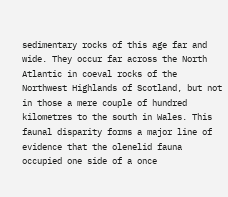sedimentary rocks of this age far and wide. They occur far across the North Atlantic in coeval rocks of the Northwest Highlands of Scotland, but not in those a mere couple of hundred kilometres to the south in Wales. This faunal disparity forms a major line of evidence that the olenelid fauna occupied one side of a once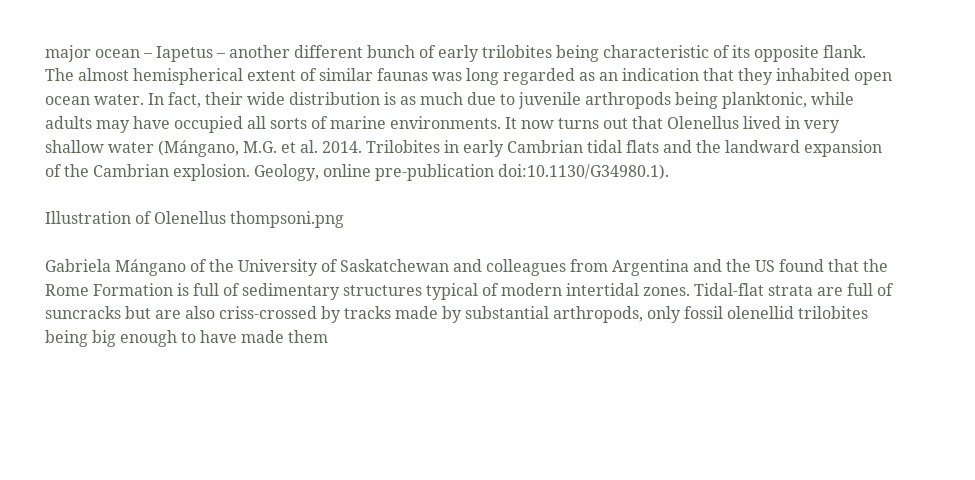major ocean – Iapetus – another different bunch of early trilobites being characteristic of its opposite flank. The almost hemispherical extent of similar faunas was long regarded as an indication that they inhabited open ocean water. In fact, their wide distribution is as much due to juvenile arthropods being planktonic, while adults may have occupied all sorts of marine environments. It now turns out that Olenellus lived in very shallow water (Mángano, M.G. et al. 2014. Trilobites in early Cambrian tidal flats and the landward expansion of the Cambrian explosion. Geology, online pre-publication doi:10.1130/G34980.1).

Illustration of Olenellus thompsoni.png

Gabriela Mángano of the University of Saskatchewan and colleagues from Argentina and the US found that the Rome Formation is full of sedimentary structures typical of modern intertidal zones. Tidal-flat strata are full of suncracks but are also criss-crossed by tracks made by substantial arthropods, only fossil olenellid trilobites being big enough to have made them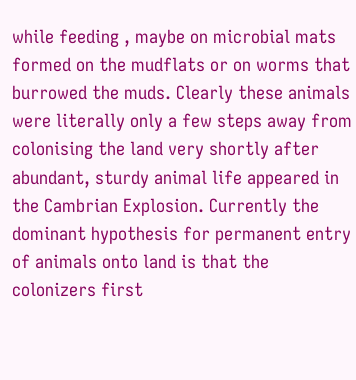while feeding , maybe on microbial mats formed on the mudflats or on worms that burrowed the muds. Clearly these animals were literally only a few steps away from colonising the land very shortly after abundant, sturdy animal life appeared in the Cambrian Explosion. Currently the dominant hypothesis for permanent entry of animals onto land is that the colonizers first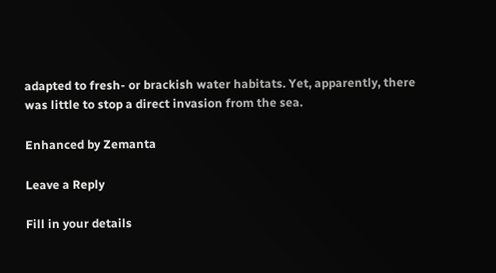adapted to fresh- or brackish water habitats. Yet, apparently, there was little to stop a direct invasion from the sea.

Enhanced by Zemanta

Leave a Reply

Fill in your details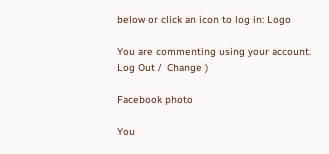below or click an icon to log in: Logo

You are commenting using your account. Log Out /  Change )

Facebook photo

You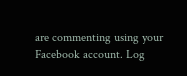are commenting using your Facebook account. Log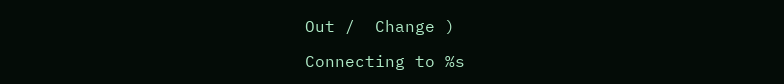Out /  Change )

Connecting to %s